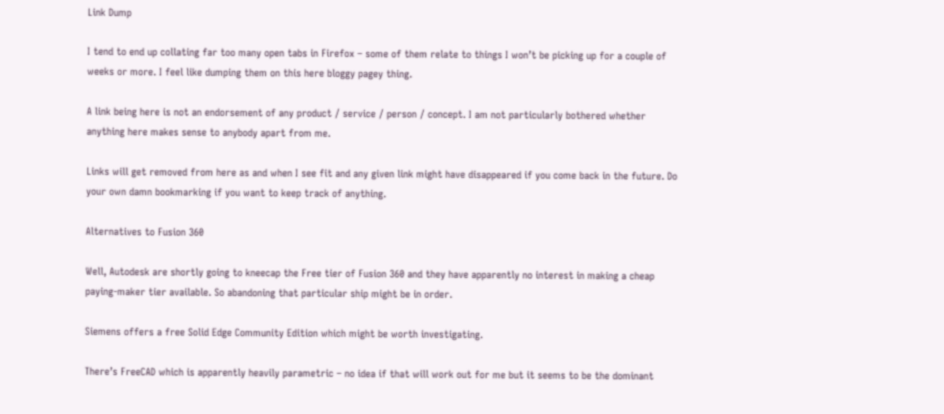Link Dump

I tend to end up collating far too many open tabs in Firefox – some of them relate to things I won’t be picking up for a couple of weeks or more. I feel like dumping them on this here bloggy pagey thing.

A link being here is not an endorsement of any product / service / person / concept. I am not particularly bothered whether anything here makes sense to anybody apart from me.

Links will get removed from here as and when I see fit and any given link might have disappeared if you come back in the future. Do your own damn bookmarking if you want to keep track of anything.

Alternatives to Fusion 360

Well, Autodesk are shortly going to kneecap the Free tier of Fusion 360 and they have apparently no interest in making a cheap paying-maker tier available. So abandoning that particular ship might be in order.

Siemens offers a free Solid Edge Community Edition which might be worth investigating.

There’s FreeCAD which is apparently heavily parametric – no idea if that will work out for me but it seems to be the dominant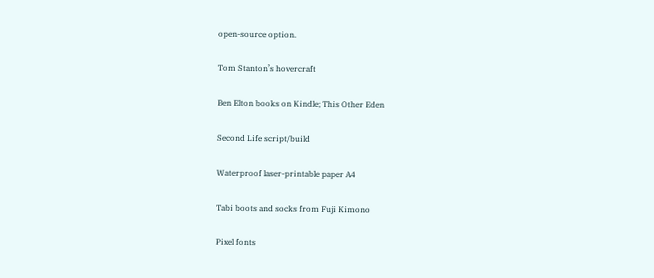open-source option.

Tom Stanton’s hovercraft

Ben Elton books on Kindle; This Other Eden

Second Life script/build

Waterproof laser-printable paper A4

Tabi boots and socks from Fuji Kimono

Pixel fonts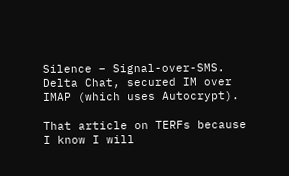Silence – Signal-over-SMS. Delta Chat, secured IM over IMAP (which uses Autocrypt).

That article on TERFs because I know I will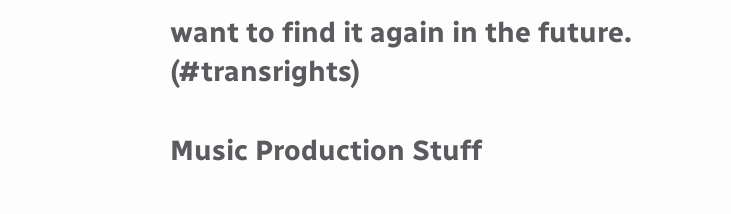want to find it again in the future. (#transrights)

Music Production Stuff